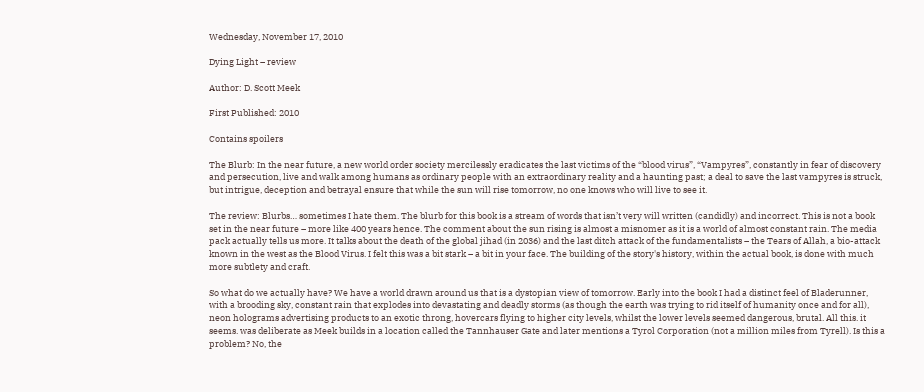Wednesday, November 17, 2010

Dying Light – review

Author: D. Scott Meek

First Published: 2010

Contains spoilers

The Blurb: In the near future, a new world order society mercilessly eradicates the last victims of the “blood virus”, “Vampyres”, constantly in fear of discovery and persecution, live and walk among humans as ordinary people with an extraordinary reality and a haunting past; a deal to save the last vampyres is struck, but intrigue, deception and betrayal ensure that while the sun will rise tomorrow, no one knows who will live to see it.

The review: Blurbs… sometimes I hate them. The blurb for this book is a stream of words that isn’t very will written (candidly) and incorrect. This is not a book set in the near future – more like 400 years hence. The comment about the sun rising is almost a misnomer as it is a world of almost constant rain. The media pack actually tells us more. It talks about the death of the global jihad (in 2036) and the last ditch attack of the fundamentalists – the Tears of Allah, a bio-attack known in the west as the Blood Virus. I felt this was a bit stark – a bit in your face. The building of the story's history, within the actual book, is done with much more subtlety and craft.

So what do we actually have? We have a world drawn around us that is a dystopian view of tomorrow. Early into the book I had a distinct feel of Bladerunner, with a brooding sky, constant rain that explodes into devastating and deadly storms (as though the earth was trying to rid itself of humanity once and for all), neon holograms advertising products to an exotic throng, hovercars flying to higher city levels, whilst the lower levels seemed dangerous, brutal. All this. it seems. was deliberate as Meek builds in a location called the Tannhauser Gate and later mentions a Tyrol Corporation (not a million miles from Tyrell). Is this a problem? No, the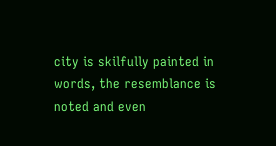city is skilfully painted in words, the resemblance is noted and even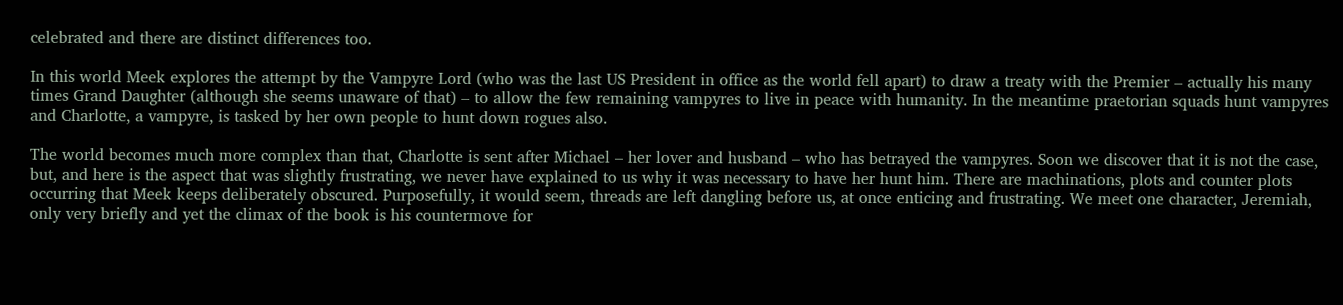celebrated and there are distinct differences too.

In this world Meek explores the attempt by the Vampyre Lord (who was the last US President in office as the world fell apart) to draw a treaty with the Premier – actually his many times Grand Daughter (although she seems unaware of that) – to allow the few remaining vampyres to live in peace with humanity. In the meantime praetorian squads hunt vampyres and Charlotte, a vampyre, is tasked by her own people to hunt down rogues also.

The world becomes much more complex than that, Charlotte is sent after Michael – her lover and husband – who has betrayed the vampyres. Soon we discover that it is not the case, but, and here is the aspect that was slightly frustrating, we never have explained to us why it was necessary to have her hunt him. There are machinations, plots and counter plots occurring that Meek keeps deliberately obscured. Purposefully, it would seem, threads are left dangling before us, at once enticing and frustrating. We meet one character, Jeremiah, only very briefly and yet the climax of the book is his countermove for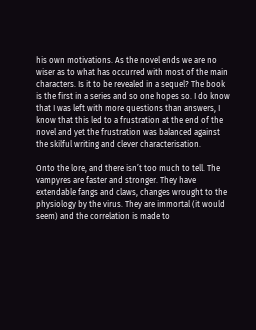his own motivations. As the novel ends we are no wiser as to what has occurred with most of the main characters. Is it to be revealed in a sequel? The book is the first in a series and so one hopes so. I do know that I was left with more questions than answers, I know that this led to a frustration at the end of the novel and yet the frustration was balanced against the skilful writing and clever characterisation.

Onto the lore, and there isn’t too much to tell. The vampyres are faster and stronger. They have extendable fangs and claws, changes wrought to the physiology by the virus. They are immortal (it would seem) and the correlation is made to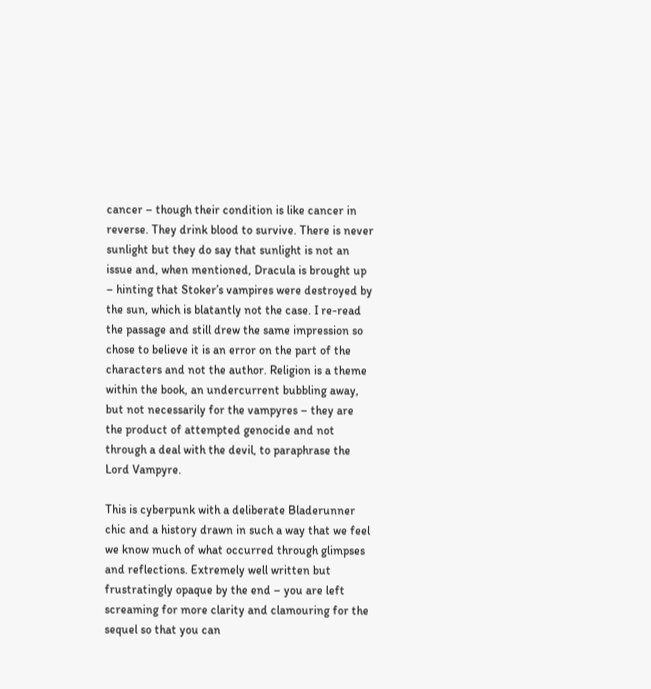cancer – though their condition is like cancer in reverse. They drink blood to survive. There is never sunlight but they do say that sunlight is not an issue and, when mentioned, Dracula is brought up – hinting that Stoker’s vampires were destroyed by the sun, which is blatantly not the case. I re-read the passage and still drew the same impression so chose to believe it is an error on the part of the characters and not the author. Religion is a theme within the book, an undercurrent bubbling away, but not necessarily for the vampyres – they are the product of attempted genocide and not through a deal with the devil, to paraphrase the Lord Vampyre.

This is cyberpunk with a deliberate Bladerunner chic and a history drawn in such a way that we feel we know much of what occurred through glimpses and reflections. Extremely well written but frustratingly opaque by the end – you are left screaming for more clarity and clamouring for the sequel so that you can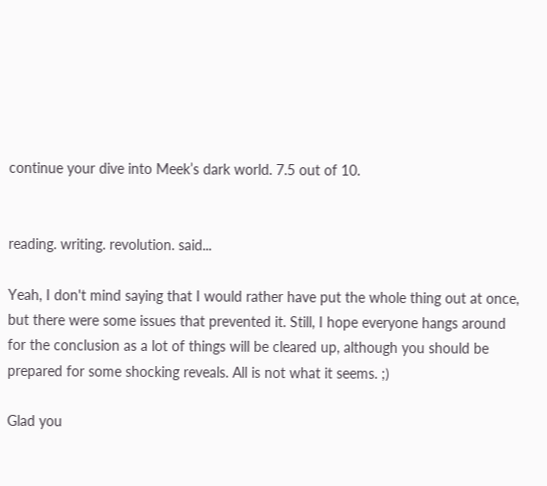continue your dive into Meek’s dark world. 7.5 out of 10.


reading. writing. revolution. said...

Yeah, I don't mind saying that I would rather have put the whole thing out at once, but there were some issues that prevented it. Still, I hope everyone hangs around for the conclusion as a lot of things will be cleared up, although you should be prepared for some shocking reveals. All is not what it seems. ;)

Glad you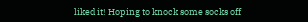liked it! Hoping to knock some socks off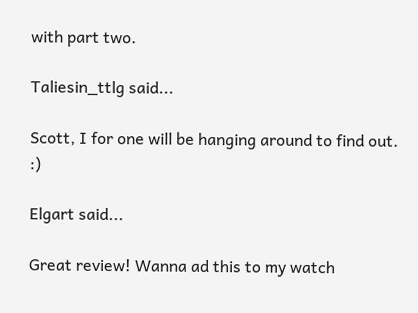with part two.

Taliesin_ttlg said...

Scott, I for one will be hanging around to find out. :)

Elgart said...

Great review! Wanna ad this to my watch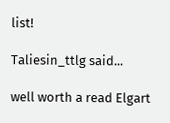list!

Taliesin_ttlg said...

well worth a read Elgart